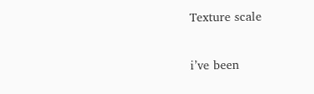Texture scale

i’ve been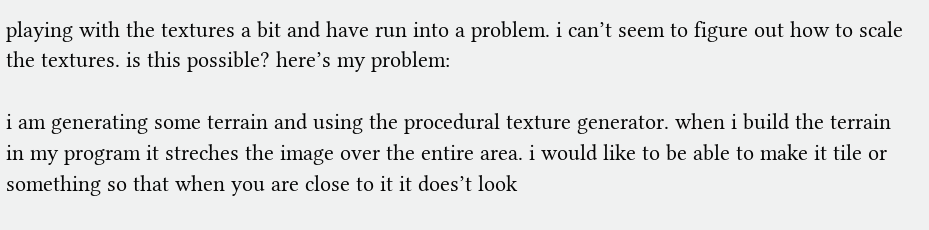playing with the textures a bit and have run into a problem. i can’t seem to figure out how to scale the textures. is this possible? here’s my problem:

i am generating some terrain and using the procedural texture generator. when i build the terrain in my program it streches the image over the entire area. i would like to be able to make it tile or something so that when you are close to it it does’t look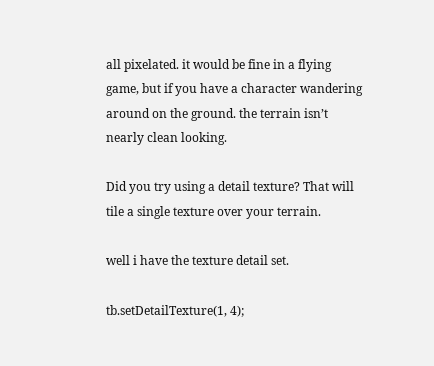all pixelated. it would be fine in a flying game, but if you have a character wandering around on the ground. the terrain isn’t nearly clean looking.

Did you try using a detail texture? That will tile a single texture over your terrain.

well i have the texture detail set.

tb.setDetailTexture(1, 4);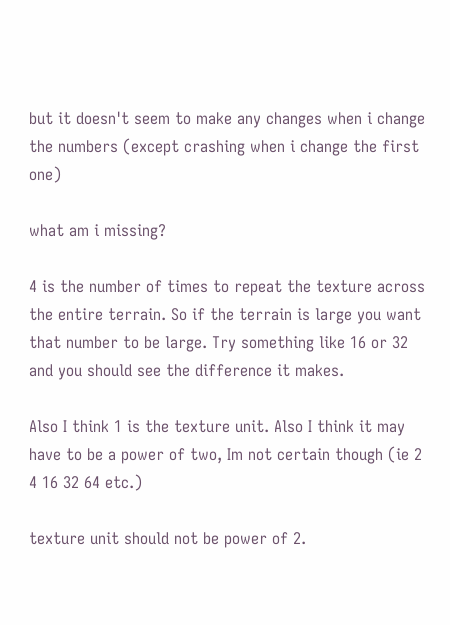but it doesn't seem to make any changes when i change the numbers (except crashing when i change the first one)

what am i missing?

4 is the number of times to repeat the texture across the entire terrain. So if the terrain is large you want that number to be large. Try something like 16 or 32 and you should see the difference it makes.

Also I think 1 is the texture unit. Also I think it may have to be a power of two, Im not certain though (ie 2 4 16 32 64 etc.)

texture unit should not be power of 2.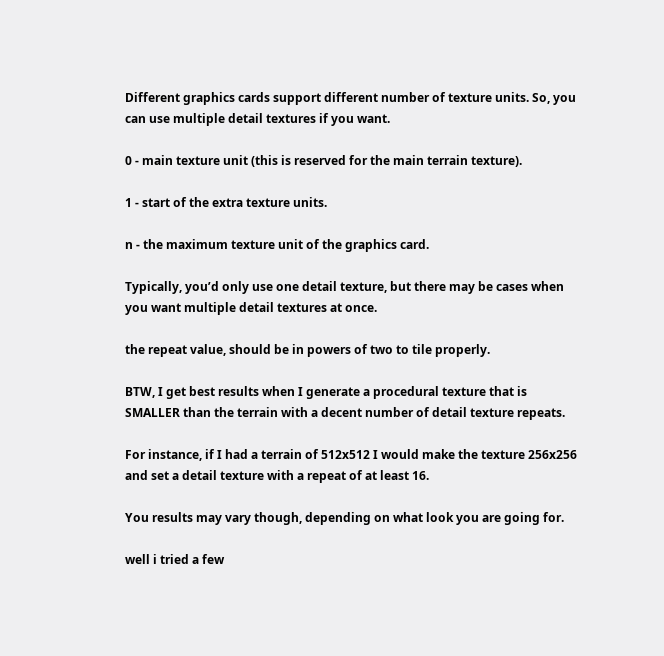Different graphics cards support different number of texture units. So, you can use multiple detail textures if you want.

0 - main texture unit (this is reserved for the main terrain texture).

1 - start of the extra texture units.

n - the maximum texture unit of the graphics card.

Typically, you’d only use one detail texture, but there may be cases when you want multiple detail textures at once.

the repeat value, should be in powers of two to tile properly.

BTW, I get best results when I generate a procedural texture that is SMALLER than the terrain with a decent number of detail texture repeats.

For instance, if I had a terrain of 512x512 I would make the texture 256x256 and set a detail texture with a repeat of at least 16.

You results may vary though, depending on what look you are going for.

well i tried a few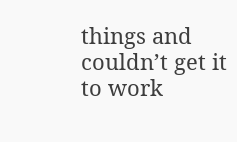things and couldn’t get it to work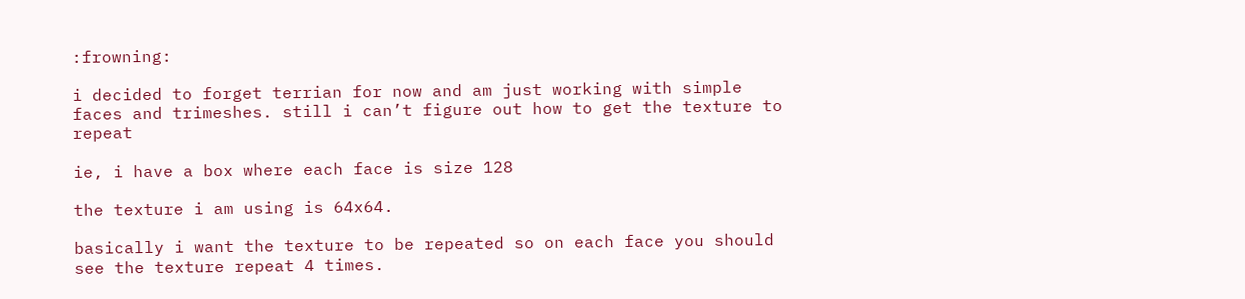:frowning:

i decided to forget terrian for now and am just working with simple faces and trimeshes. still i can’t figure out how to get the texture to repeat

ie, i have a box where each face is size 128

the texture i am using is 64x64.

basically i want the texture to be repeated so on each face you should see the texture repeat 4 times.